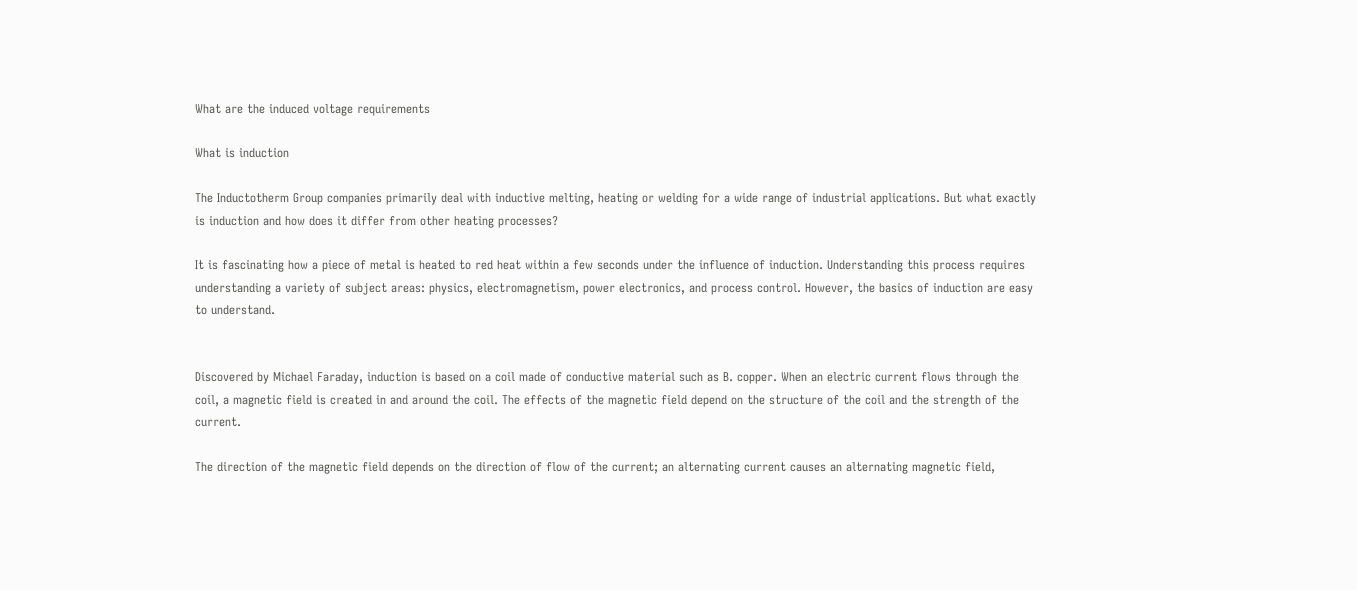What are the induced voltage requirements

What is induction

The Inductotherm Group companies primarily deal with inductive melting, heating or welding for a wide range of industrial applications. But what exactly is induction and how does it differ from other heating processes?

It is fascinating how a piece of metal is heated to red heat within a few seconds under the influence of induction. Understanding this process requires understanding a variety of subject areas: physics, electromagnetism, power electronics, and process control. However, the basics of induction are easy to understand.


Discovered by Michael Faraday, induction is based on a coil made of conductive material such as B. copper. When an electric current flows through the coil, a magnetic field is created in and around the coil. The effects of the magnetic field depend on the structure of the coil and the strength of the current.

The direction of the magnetic field depends on the direction of flow of the current; an alternating current causes an alternating magnetic field,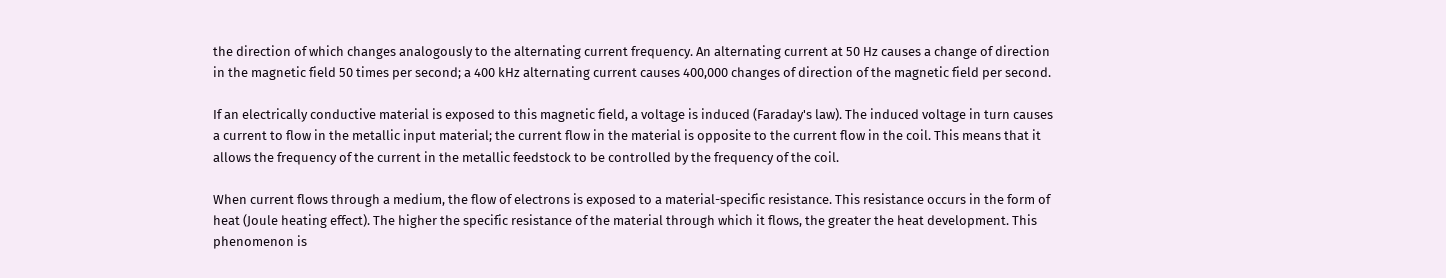the direction of which changes analogously to the alternating current frequency. An alternating current at 50 Hz causes a change of direction in the magnetic field 50 times per second; a 400 kHz alternating current causes 400,000 changes of direction of the magnetic field per second.

If an electrically conductive material is exposed to this magnetic field, a voltage is induced (Faraday's law). The induced voltage in turn causes a current to flow in the metallic input material; the current flow in the material is opposite to the current flow in the coil. This means that it allows the frequency of the current in the metallic feedstock to be controlled by the frequency of the coil.

When current flows through a medium, the flow of electrons is exposed to a material-specific resistance. This resistance occurs in the form of heat (Joule heating effect). The higher the specific resistance of the material through which it flows, the greater the heat development. This phenomenon is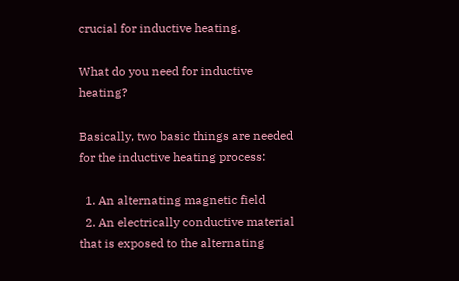crucial for inductive heating.

What do you need for inductive heating?

Basically, two basic things are needed for the inductive heating process:

  1. An alternating magnetic field
  2. An electrically conductive material that is exposed to the alternating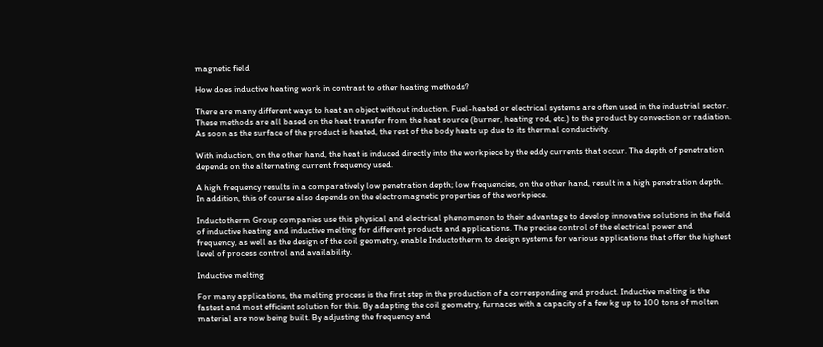magnetic field

How does inductive heating work in contrast to other heating methods?

There are many different ways to heat an object without induction. Fuel-heated or electrical systems are often used in the industrial sector. These methods are all based on the heat transfer from the heat source (burner, heating rod, etc.) to the product by convection or radiation. As soon as the surface of the product is heated, the rest of the body heats up due to its thermal conductivity.

With induction, on the other hand, the heat is induced directly into the workpiece by the eddy currents that occur. The depth of penetration depends on the alternating current frequency used.

A high frequency results in a comparatively low penetration depth; low frequencies, on the other hand, result in a high penetration depth. In addition, this of course also depends on the electromagnetic properties of the workpiece.

Inductotherm Group companies use this physical and electrical phenomenon to their advantage to develop innovative solutions in the field of inductive heating and inductive melting for different products and applications. The precise control of the electrical power and frequency, as well as the design of the coil geometry, enable Inductotherm to design systems for various applications that offer the highest level of process control and availability.

Inductive melting

For many applications, the melting process is the first step in the production of a corresponding end product. Inductive melting is the fastest and most efficient solution for this. By adapting the coil geometry, furnaces with a capacity of a few kg up to 100 tons of molten material are now being built. By adjusting the frequency and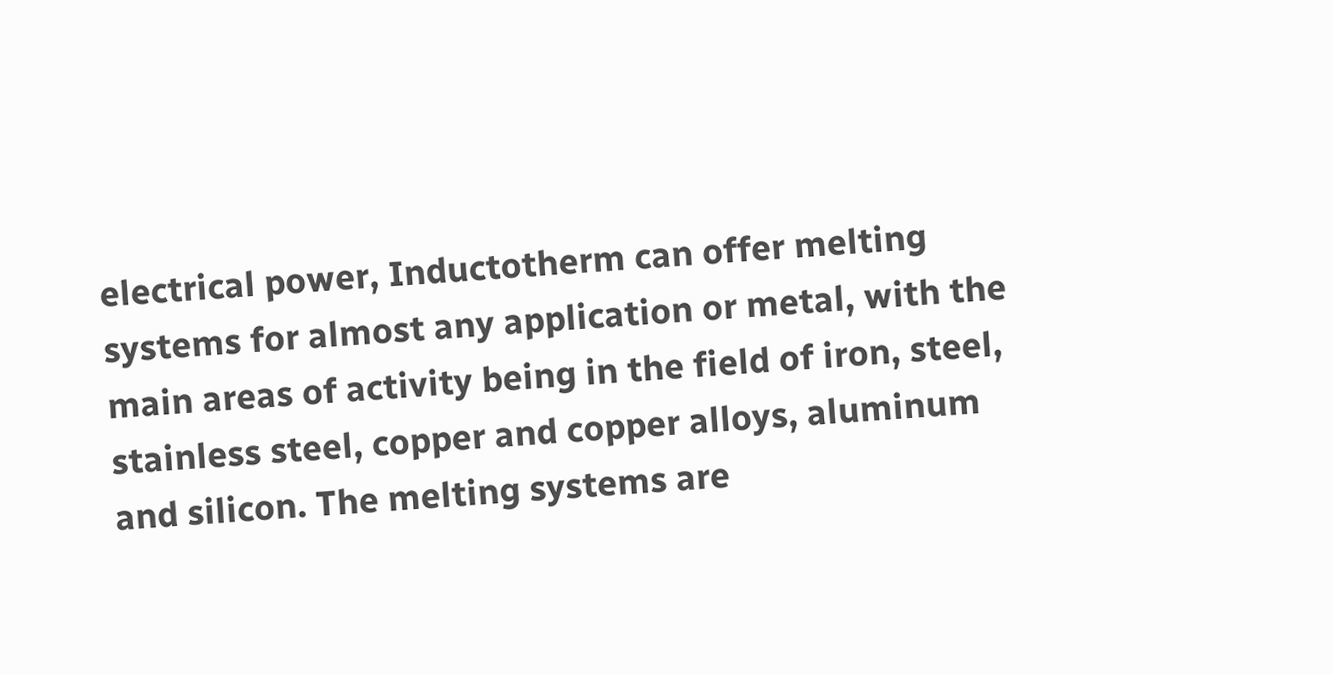electrical power, Inductotherm can offer melting systems for almost any application or metal, with the main areas of activity being in the field of iron, steel, stainless steel, copper and copper alloys, aluminum and silicon. The melting systems are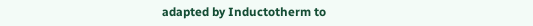adapted by Inductotherm to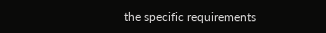the specific requirements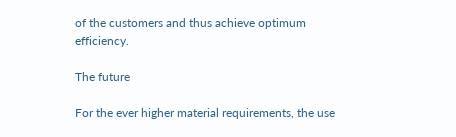of the customers and thus achieve optimum efficiency.

The future

For the ever higher material requirements, the use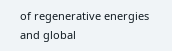of regenerative energies and global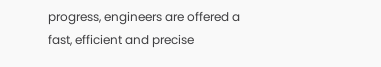progress, engineers are offered a fast, efficient and precise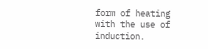form of heating with the use of induction.